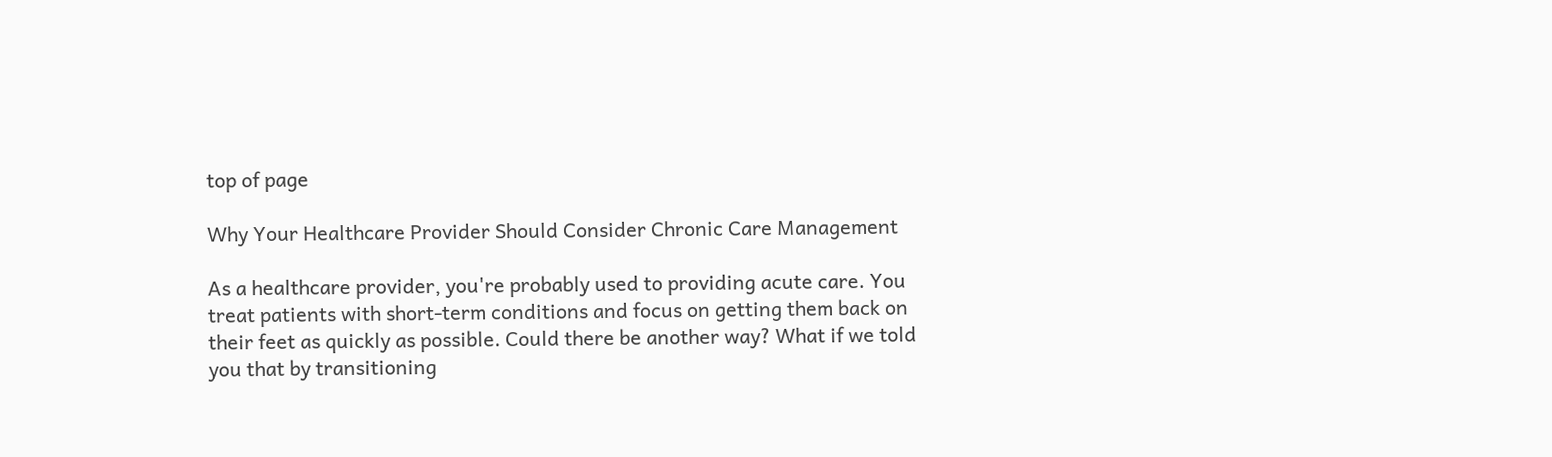top of page

Why Your Healthcare Provider Should Consider Chronic Care Management

As a healthcare provider, you're probably used to providing acute care. You treat patients with short-term conditions and focus on getting them back on their feet as quickly as possible. Could there be another way? What if we told you that by transitioning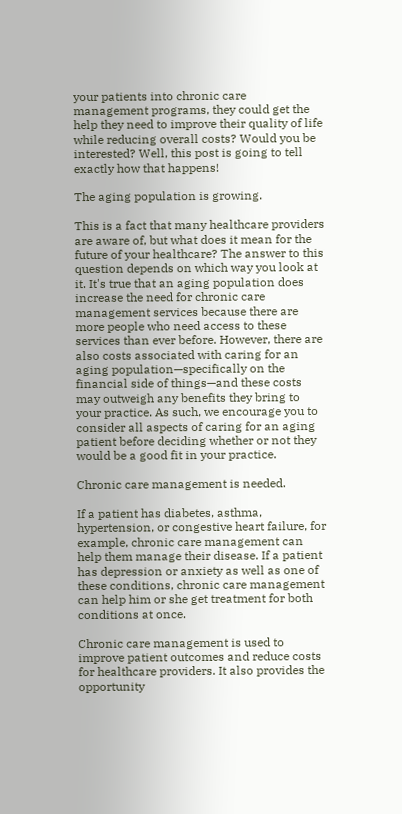your patients into chronic care management programs, they could get the help they need to improve their quality of life while reducing overall costs? Would you be interested? Well, this post is going to tell exactly how that happens!

The aging population is growing.

This is a fact that many healthcare providers are aware of, but what does it mean for the future of your healthcare? The answer to this question depends on which way you look at it. It's true that an aging population does increase the need for chronic care management services because there are more people who need access to these services than ever before. However, there are also costs associated with caring for an aging population—specifically on the financial side of things—and these costs may outweigh any benefits they bring to your practice. As such, we encourage you to consider all aspects of caring for an aging patient before deciding whether or not they would be a good fit in your practice.

Chronic care management is needed.

If a patient has diabetes, asthma, hypertension, or congestive heart failure, for example, chronic care management can help them manage their disease. If a patient has depression or anxiety as well as one of these conditions, chronic care management can help him or she get treatment for both conditions at once.

Chronic care management is used to improve patient outcomes and reduce costs for healthcare providers. It also provides the opportunity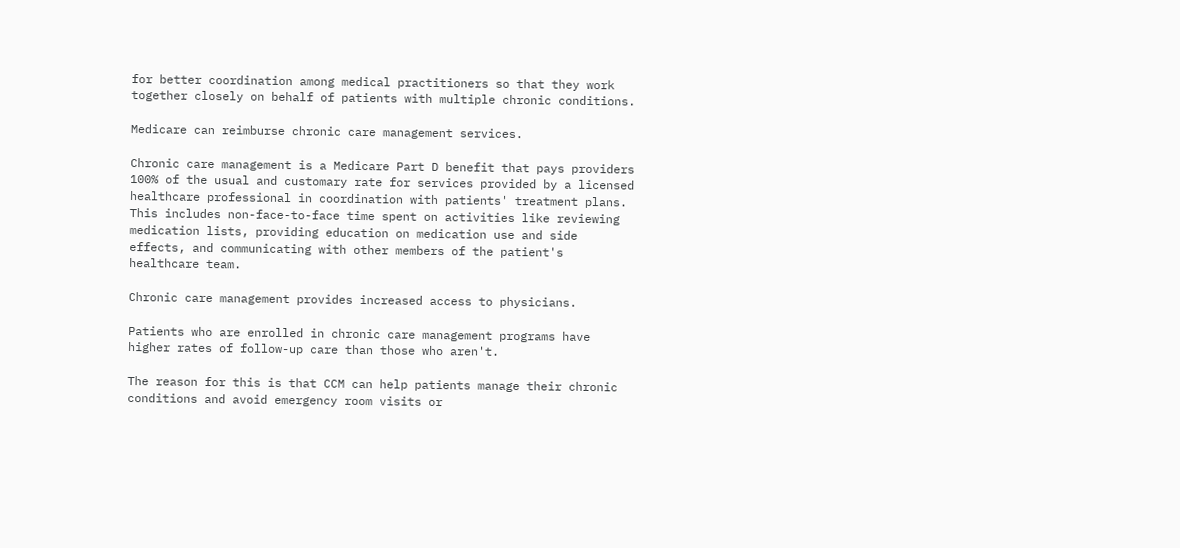for better coordination among medical practitioners so that they work together closely on behalf of patients with multiple chronic conditions.

Medicare can reimburse chronic care management services.

Chronic care management is a Medicare Part D benefit that pays providers 100% of the usual and customary rate for services provided by a licensed healthcare professional in coordination with patients' treatment plans. This includes non-face-to-face time spent on activities like reviewing medication lists, providing education on medication use and side effects, and communicating with other members of the patient's healthcare team.

Chronic care management provides increased access to physicians.

Patients who are enrolled in chronic care management programs have higher rates of follow-up care than those who aren't.

The reason for this is that CCM can help patients manage their chronic conditions and avoid emergency room visits or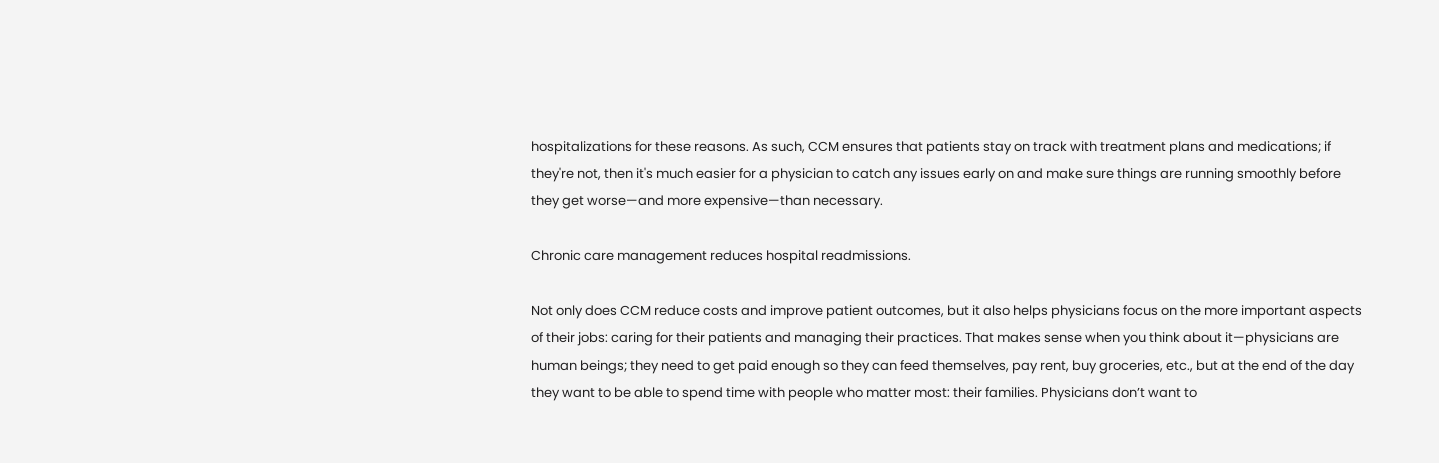hospitalizations for these reasons. As such, CCM ensures that patients stay on track with treatment plans and medications; if they're not, then it's much easier for a physician to catch any issues early on and make sure things are running smoothly before they get worse—and more expensive—than necessary.

Chronic care management reduces hospital readmissions.

Not only does CCM reduce costs and improve patient outcomes, but it also helps physicians focus on the more important aspects of their jobs: caring for their patients and managing their practices. That makes sense when you think about it—physicians are human beings; they need to get paid enough so they can feed themselves, pay rent, buy groceries, etc., but at the end of the day they want to be able to spend time with people who matter most: their families. Physicians don’t want to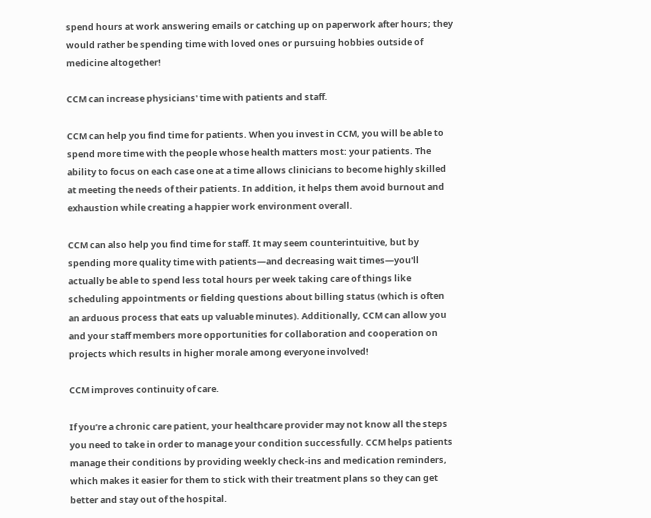spend hours at work answering emails or catching up on paperwork after hours; they would rather be spending time with loved ones or pursuing hobbies outside of medicine altogether!

CCM can increase physicians' time with patients and staff.

CCM can help you find time for patients. When you invest in CCM, you will be able to spend more time with the people whose health matters most: your patients. The ability to focus on each case one at a time allows clinicians to become highly skilled at meeting the needs of their patients. In addition, it helps them avoid burnout and exhaustion while creating a happier work environment overall.

CCM can also help you find time for staff. It may seem counterintuitive, but by spending more quality time with patients—and decreasing wait times—you'll actually be able to spend less total hours per week taking care of things like scheduling appointments or fielding questions about billing status (which is often an arduous process that eats up valuable minutes). Additionally, CCM can allow you and your staff members more opportunities for collaboration and cooperation on projects which results in higher morale among everyone involved!

CCM improves continuity of care.

If you’re a chronic care patient, your healthcare provider may not know all the steps you need to take in order to manage your condition successfully. CCM helps patients manage their conditions by providing weekly check-ins and medication reminders, which makes it easier for them to stick with their treatment plans so they can get better and stay out of the hospital.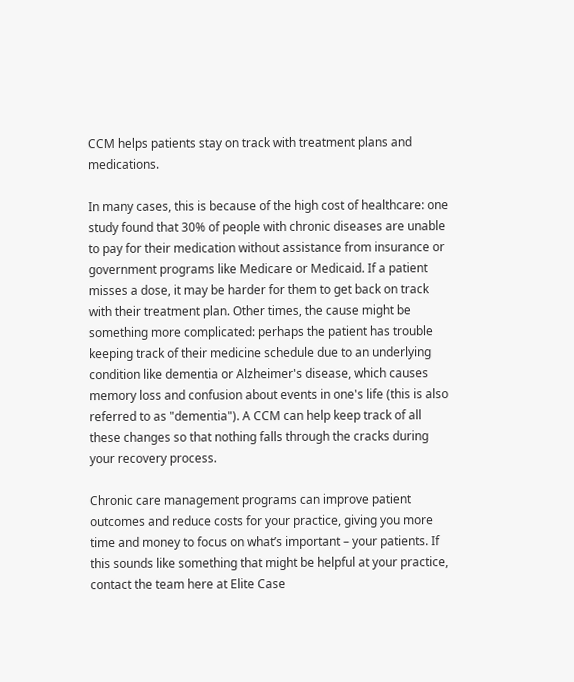CCM helps patients stay on track with treatment plans and medications.

In many cases, this is because of the high cost of healthcare: one study found that 30% of people with chronic diseases are unable to pay for their medication without assistance from insurance or government programs like Medicare or Medicaid. If a patient misses a dose, it may be harder for them to get back on track with their treatment plan. Other times, the cause might be something more complicated: perhaps the patient has trouble keeping track of their medicine schedule due to an underlying condition like dementia or Alzheimer's disease, which causes memory loss and confusion about events in one's life (this is also referred to as "dementia"). A CCM can help keep track of all these changes so that nothing falls through the cracks during your recovery process.

Chronic care management programs can improve patient outcomes and reduce costs for your practice, giving you more time and money to focus on what’s important – your patients. If this sounds like something that might be helpful at your practice, contact the team here at Elite Case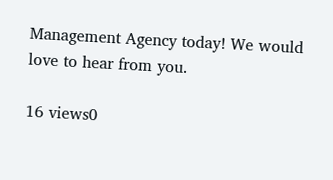Management Agency today! We would love to hear from you.

16 views0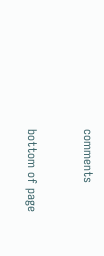comments


bottom of page